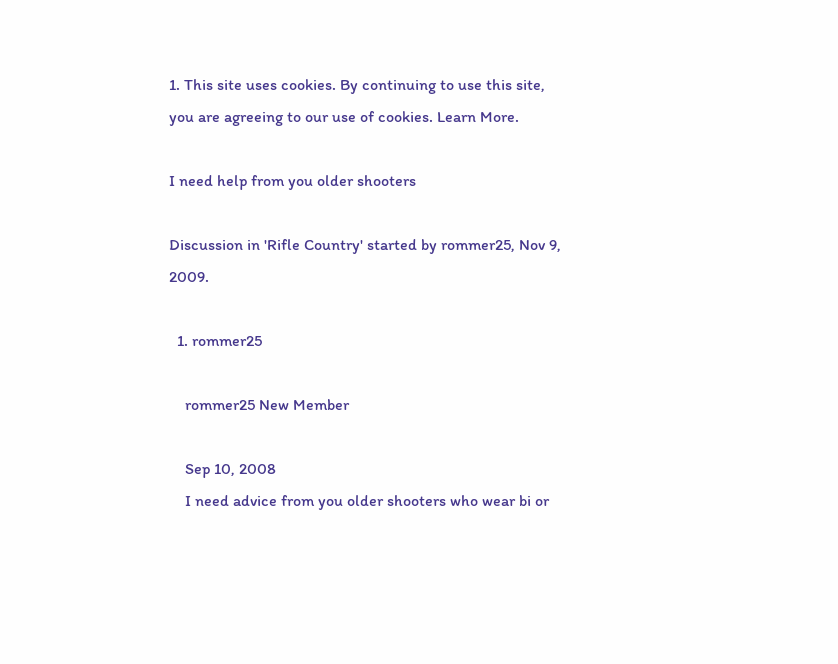1. This site uses cookies. By continuing to use this site, you are agreeing to our use of cookies. Learn More.

I need help from you older shooters

Discussion in 'Rifle Country' started by rommer25, Nov 9, 2009.

  1. rommer25

    rommer25 New Member

    Sep 10, 2008
    I need advice from you older shooters who wear bi or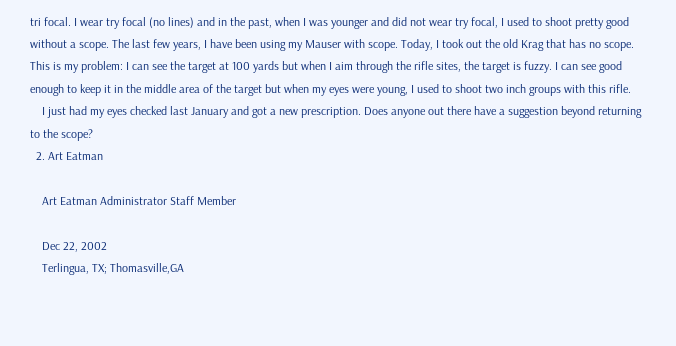tri focal. I wear try focal (no lines) and in the past, when I was younger and did not wear try focal, I used to shoot pretty good without a scope. The last few years, I have been using my Mauser with scope. Today, I took out the old Krag that has no scope. This is my problem: I can see the target at 100 yards but when I aim through the rifle sites, the target is fuzzy. I can see good enough to keep it in the middle area of the target but when my eyes were young, I used to shoot two inch groups with this rifle.
    I just had my eyes checked last January and got a new prescription. Does anyone out there have a suggestion beyond returning to the scope?
  2. Art Eatman

    Art Eatman Administrator Staff Member

    Dec 22, 2002
    Terlingua, TX; Thomasville,GA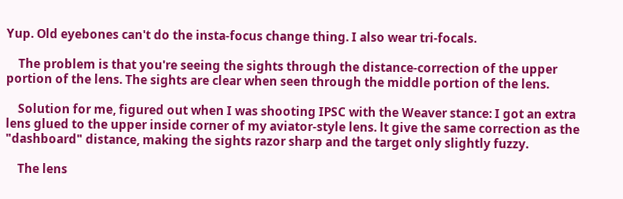Yup. Old eyebones can't do the insta-focus change thing. I also wear tri-focals.

    The problem is that you're seeing the sights through the distance-correction of the upper portion of the lens. The sights are clear when seen through the middle portion of the lens.

    Solution for me, figured out when I was shooting IPSC with the Weaver stance: I got an extra lens glued to the upper inside corner of my aviator-style lens. lt give the same correction as the "dashboard" distance, making the sights razor sharp and the target only slightly fuzzy.

    The lens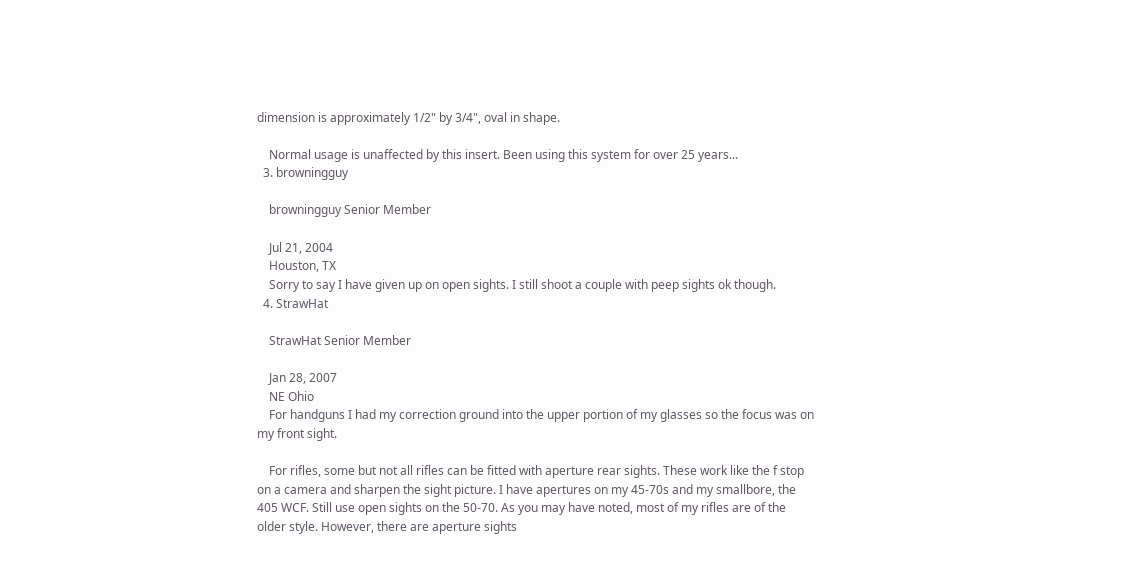dimension is approximately 1/2" by 3/4", oval in shape.

    Normal usage is unaffected by this insert. Been using this system for over 25 years...
  3. browningguy

    browningguy Senior Member

    Jul 21, 2004
    Houston, TX
    Sorry to say I have given up on open sights. I still shoot a couple with peep sights ok though.
  4. StrawHat

    StrawHat Senior Member

    Jan 28, 2007
    NE Ohio
    For handguns I had my correction ground into the upper portion of my glasses so the focus was on my front sight.

    For rifles, some but not all rifles can be fitted with aperture rear sights. These work like the f stop on a camera and sharpen the sight picture. I have apertures on my 45-70s and my smallbore, the 405 WCF. Still use open sights on the 50-70. As you may have noted, most of my rifles are of the older style. However, there are aperture sights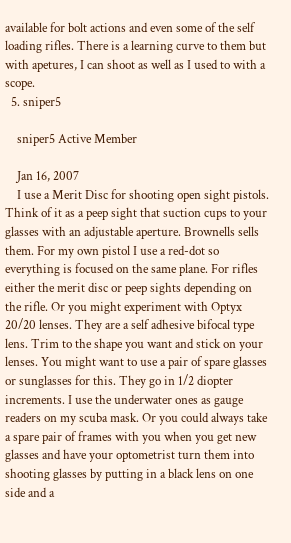available for bolt actions and even some of the self loading rifles. There is a learning curve to them but with apetures, I can shoot as well as I used to with a scope.
  5. sniper5

    sniper5 Active Member

    Jan 16, 2007
    I use a Merit Disc for shooting open sight pistols. Think of it as a peep sight that suction cups to your glasses with an adjustable aperture. Brownells sells them. For my own pistol I use a red-dot so everything is focused on the same plane. For rifles either the merit disc or peep sights depending on the rifle. Or you might experiment with Optyx 20/20 lenses. They are a self adhesive bifocal type lens. Trim to the shape you want and stick on your lenses. You might want to use a pair of spare glasses or sunglasses for this. They go in 1/2 diopter increments. I use the underwater ones as gauge readers on my scuba mask. Or you could always take a spare pair of frames with you when you get new glasses and have your optometrist turn them into shooting glasses by putting in a black lens on one side and a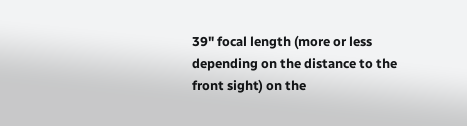39" focal length (more or less depending on the distance to the front sight) on the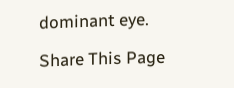dominant eye.

Share This Page